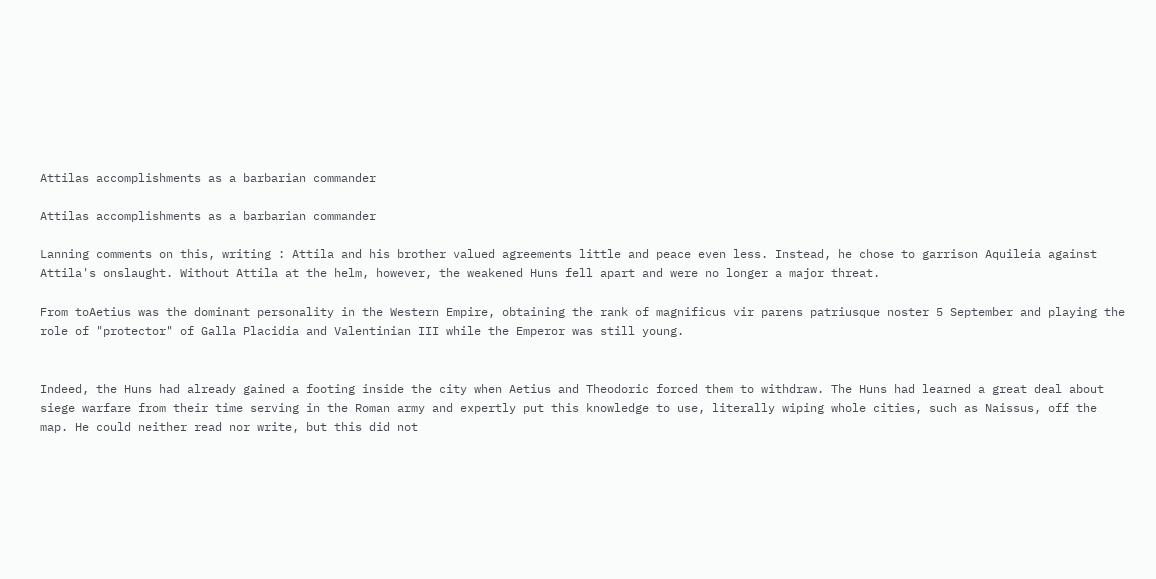Attilas accomplishments as a barbarian commander

Attilas accomplishments as a barbarian commander

Lanning comments on this, writing : Attila and his brother valued agreements little and peace even less. Instead, he chose to garrison Aquileia against Attila's onslaught. Without Attila at the helm, however, the weakened Huns fell apart and were no longer a major threat.

From toAetius was the dominant personality in the Western Empire, obtaining the rank of magnificus vir parens patriusque noster 5 September and playing the role of "protector" of Galla Placidia and Valentinian III while the Emperor was still young.


Indeed, the Huns had already gained a footing inside the city when Aetius and Theodoric forced them to withdraw. The Huns had learned a great deal about siege warfare from their time serving in the Roman army and expertly put this knowledge to use, literally wiping whole cities, such as Naissus, off the map. He could neither read nor write, but this did not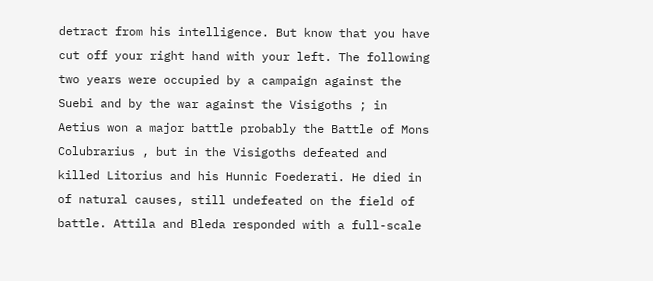detract from his intelligence. But know that you have cut off your right hand with your left. The following two years were occupied by a campaign against the Suebi and by the war against the Visigoths ; in Aetius won a major battle probably the Battle of Mons Colubrarius , but in the Visigoths defeated and killed Litorius and his Hunnic Foederati. He died in of natural causes, still undefeated on the field of battle. Attila and Bleda responded with a full-scale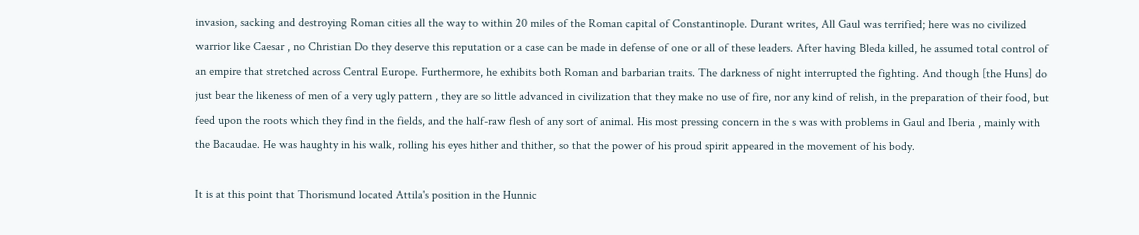invasion, sacking and destroying Roman cities all the way to within 20 miles of the Roman capital of Constantinople. Durant writes, All Gaul was terrified; here was no civilized warrior like Caesar , no Christian Do they deserve this reputation or a case can be made in defense of one or all of these leaders. After having Bleda killed, he assumed total control of an empire that stretched across Central Europe. Furthermore, he exhibits both Roman and barbarian traits. The darkness of night interrupted the fighting. And though [the Huns] do just bear the likeness of men of a very ugly pattern , they are so little advanced in civilization that they make no use of fire, nor any kind of relish, in the preparation of their food, but feed upon the roots which they find in the fields, and the half-raw flesh of any sort of animal. His most pressing concern in the s was with problems in Gaul and Iberia , mainly with the Bacaudae. He was haughty in his walk, rolling his eyes hither and thither, so that the power of his proud spirit appeared in the movement of his body.

It is at this point that Thorismund located Attila's position in the Hunnic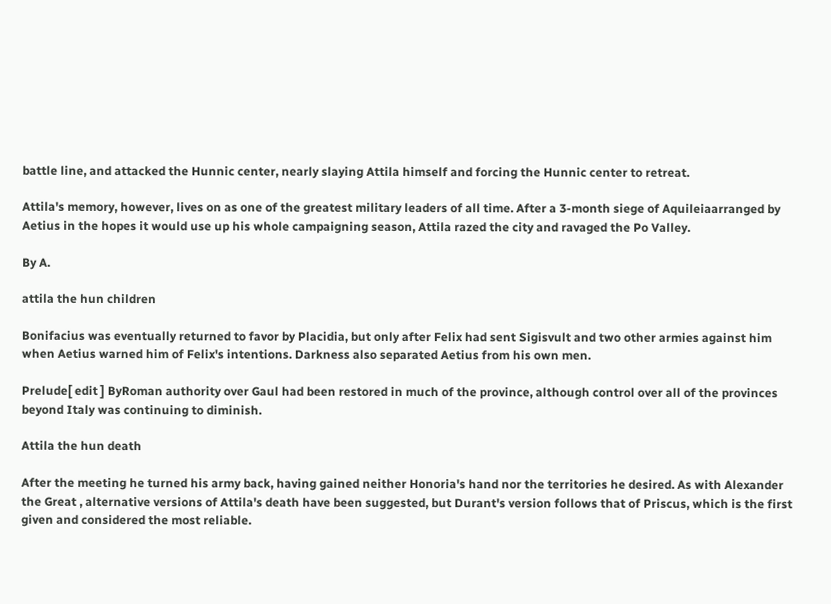battle line, and attacked the Hunnic center, nearly slaying Attila himself and forcing the Hunnic center to retreat.

Attila's memory, however, lives on as one of the greatest military leaders of all time. After a 3-month siege of Aquileiaarranged by Aetius in the hopes it would use up his whole campaigning season, Attila razed the city and ravaged the Po Valley.

By A.

attila the hun children

Bonifacius was eventually returned to favor by Placidia, but only after Felix had sent Sigisvult and two other armies against him when Aetius warned him of Felix's intentions. Darkness also separated Aetius from his own men.

Prelude[ edit ] ByRoman authority over Gaul had been restored in much of the province, although control over all of the provinces beyond Italy was continuing to diminish.

Attila the hun death

After the meeting he turned his army back, having gained neither Honoria's hand nor the territories he desired. As with Alexander the Great , alternative versions of Attila's death have been suggested, but Durant's version follows that of Priscus, which is the first given and considered the most reliable.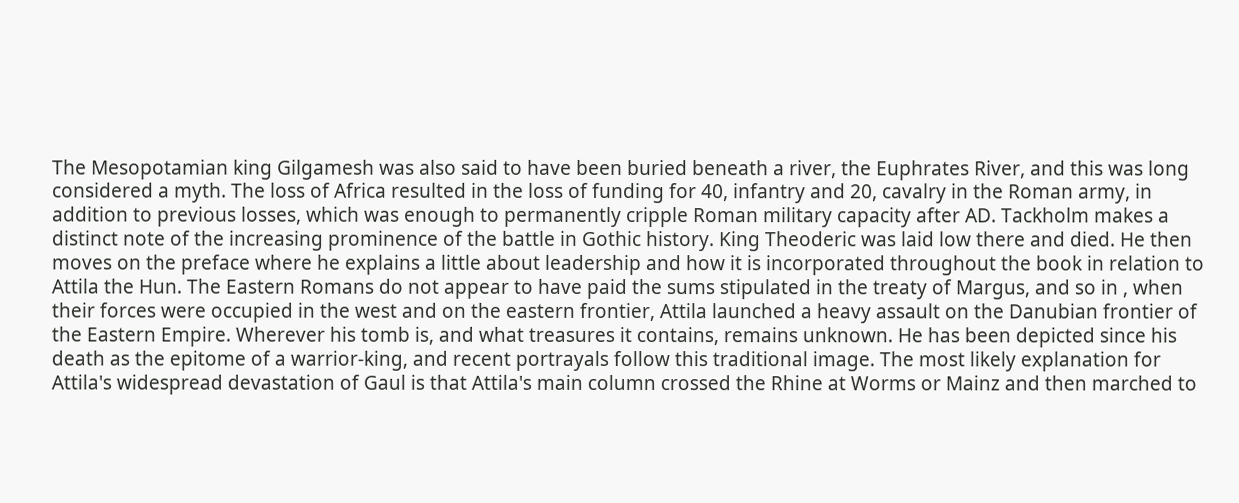The Mesopotamian king Gilgamesh was also said to have been buried beneath a river, the Euphrates River, and this was long considered a myth. The loss of Africa resulted in the loss of funding for 40, infantry and 20, cavalry in the Roman army, in addition to previous losses, which was enough to permanently cripple Roman military capacity after AD. Tackholm makes a distinct note of the increasing prominence of the battle in Gothic history. King Theoderic was laid low there and died. He then moves on the preface where he explains a little about leadership and how it is incorporated throughout the book in relation to Attila the Hun. The Eastern Romans do not appear to have paid the sums stipulated in the treaty of Margus, and so in , when their forces were occupied in the west and on the eastern frontier, Attila launched a heavy assault on the Danubian frontier of the Eastern Empire. Wherever his tomb is, and what treasures it contains, remains unknown. He has been depicted since his death as the epitome of a warrior-king, and recent portrayals follow this traditional image. The most likely explanation for Attila's widespread devastation of Gaul is that Attila's main column crossed the Rhine at Worms or Mainz and then marched to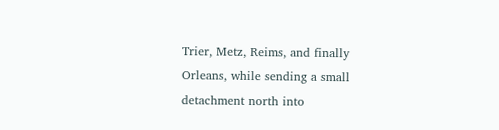Trier, Metz, Reims, and finally Orleans, while sending a small detachment north into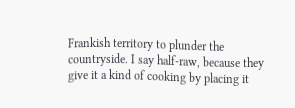Frankish territory to plunder the countryside. I say half-raw, because they give it a kind of cooking by placing it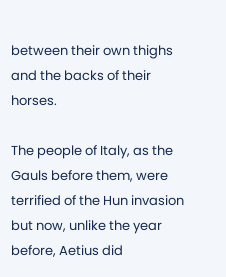between their own thighs and the backs of their horses.

The people of Italy, as the Gauls before them, were terrified of the Hun invasion but now, unlike the year before, Aetius did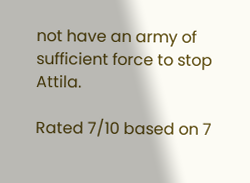not have an army of sufficient force to stop Attila.

Rated 7/10 based on 7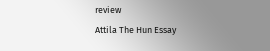review
Attila The Hun Essay